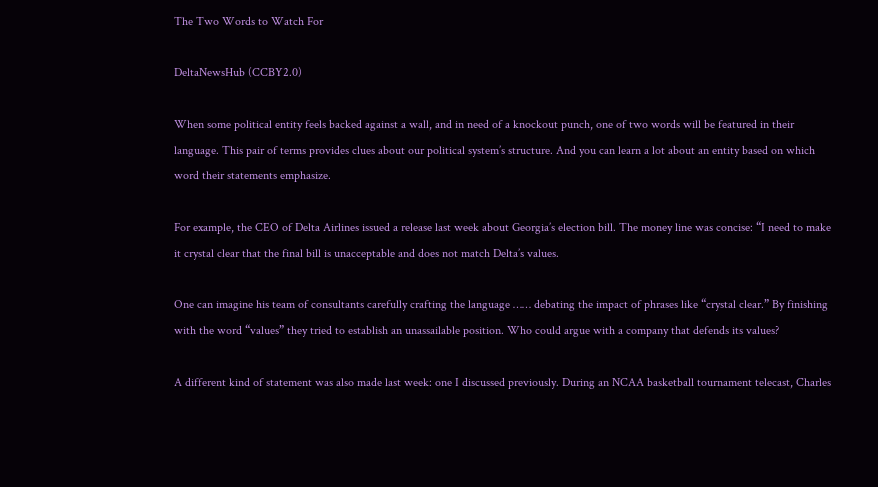The Two Words to Watch For

DeltaNewsHub (CCBY2.0)

When some political entity feels backed against a wall, and in need of a knockout punch, one of two words will be featured in their language. This pair of terms provides clues about our political system’s structure. And you can learn a lot about an entity based on which word their statements emphasize.

For example, the CEO of Delta Airlines issued a release last week about Georgia’s election bill. The money line was concise: “I need to make it crystal clear that the final bill is unacceptable and does not match Delta’s values.

One can imagine his team of consultants carefully crafting the language …… debating the impact of phrases like “crystal clear.” By finishing with the word “values” they tried to establish an unassailable position. Who could argue with a company that defends its values?

A different kind of statement was also made last week: one I discussed previously. During an NCAA basketball tournament telecast, Charles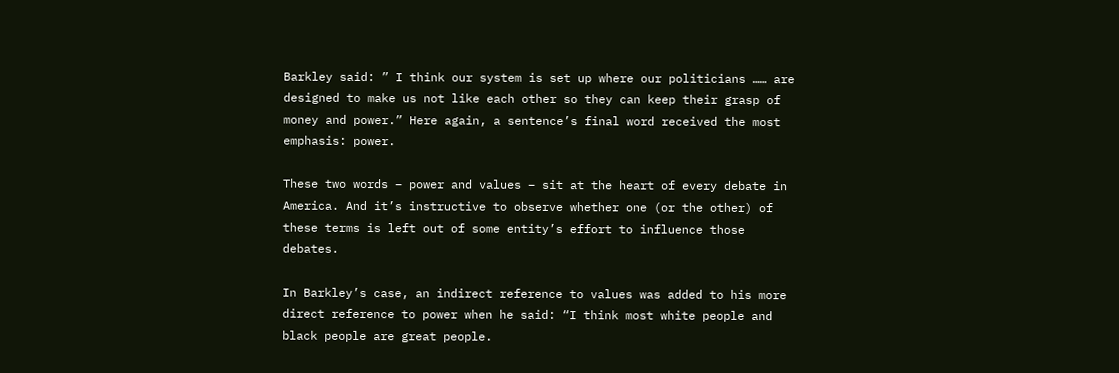Barkley said: ” I think our system is set up where our politicians …… are designed to make us not like each other so they can keep their grasp of money and power.” Here again, a sentence’s final word received the most emphasis: power.

These two words – power and values – sit at the heart of every debate in America. And it’s instructive to observe whether one (or the other) of these terms is left out of some entity’s effort to influence those debates.

In Barkley’s case, an indirect reference to values was added to his more direct reference to power when he said: “I think most white people and black people are great people.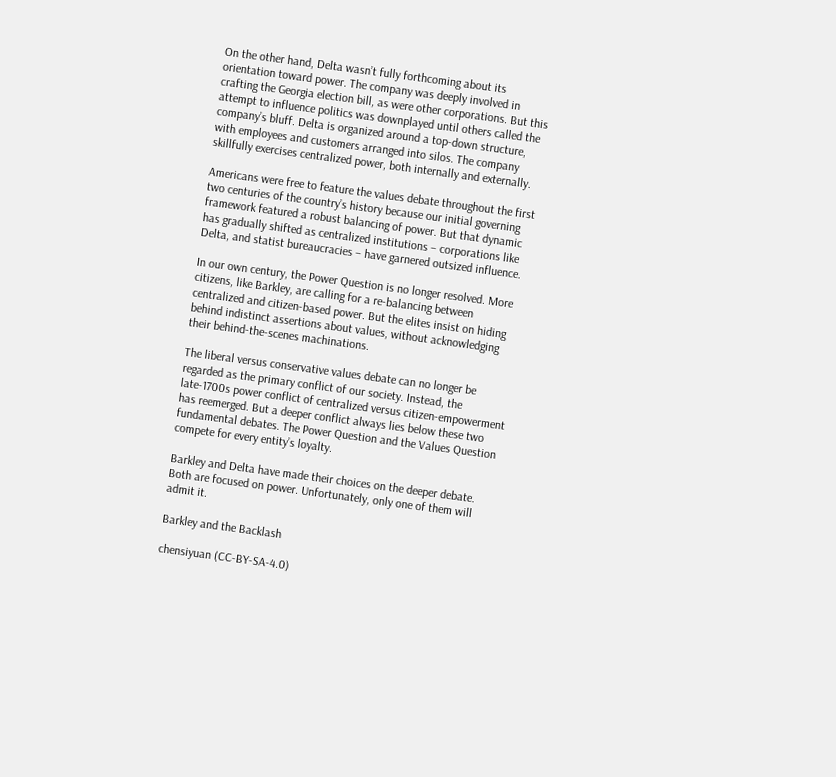On the other hand, Delta wasn’t fully forthcoming about its orientation toward power. The company was deeply involved in crafting the Georgia election bill, as were other corporations. But this attempt to influence politics was downplayed until others called the company’s bluff. Delta is organized around a top-down structure, with employees and customers arranged into silos. The company skillfully exercises centralized power, both internally and externally.

Americans were free to feature the values debate throughout the first two centuries of the country’s history because our initial governing framework featured a robust balancing of power. But that dynamic has gradually shifted as centralized institutions – corporations like Delta, and statist bureaucracies – have garnered outsized influence.

In our own century, the Power Question is no longer resolved. More citizens, like Barkley, are calling for a re-balancing between centralized and citizen-based power. But the elites insist on hiding behind indistinct assertions about values, without acknowledging their behind-the-scenes machinations.

The liberal versus conservative values debate can no longer be regarded as the primary conflict of our society. Instead, the late-1700s power conflict of centralized versus citizen-empowerment has reemerged. But a deeper conflict always lies below these two fundamental debates. The Power Question and the Values Question compete for every entity’s loyalty.

Barkley and Delta have made their choices on the deeper debate. Both are focused on power. Unfortunately, only one of them will admit it.

Barkley and the Backlash

chensiyuan (CC-BY-SA-4.0)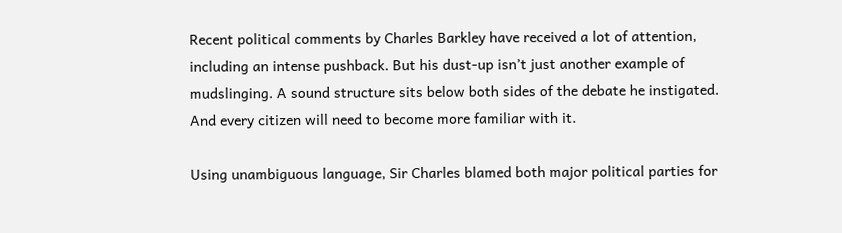Recent political comments by Charles Barkley have received a lot of attention, including an intense pushback. But his dust-up isn’t just another example of mudslinging. A sound structure sits below both sides of the debate he instigated. And every citizen will need to become more familiar with it.

Using unambiguous language, Sir Charles blamed both major political parties for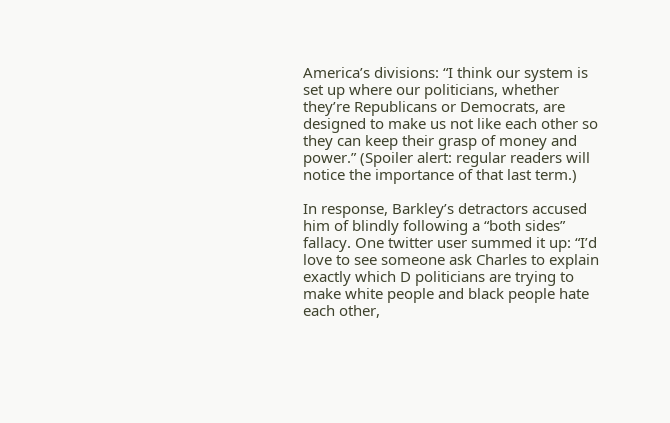America’s divisions: “I think our system is set up where our politicians, whether they’re Republicans or Democrats, are designed to make us not like each other so they can keep their grasp of money and power.” (Spoiler alert: regular readers will notice the importance of that last term.)

In response, Barkley’s detractors accused him of blindly following a “both sides” fallacy. One twitter user summed it up: “I’d love to see someone ask Charles to explain exactly which D politicians are trying to make white people and black people hate each other,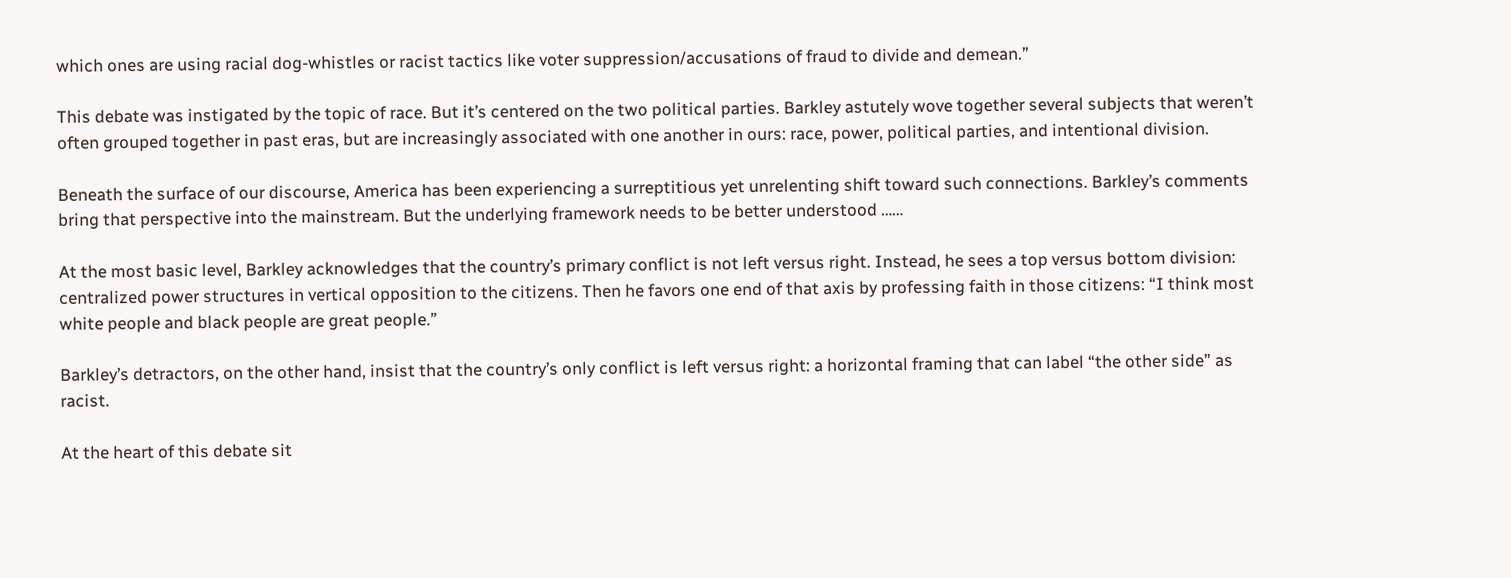which ones are using racial dog-whistles or racist tactics like voter suppression/accusations of fraud to divide and demean.”

This debate was instigated by the topic of race. But it’s centered on the two political parties. Barkley astutely wove together several subjects that weren’t often grouped together in past eras, but are increasingly associated with one another in ours: race, power, political parties, and intentional division.

Beneath the surface of our discourse, America has been experiencing a surreptitious yet unrelenting shift toward such connections. Barkley’s comments bring that perspective into the mainstream. But the underlying framework needs to be better understood ……

At the most basic level, Barkley acknowledges that the country’s primary conflict is not left versus right. Instead, he sees a top versus bottom division: centralized power structures in vertical opposition to the citizens. Then he favors one end of that axis by professing faith in those citizens: “I think most white people and black people are great people.”

Barkley’s detractors, on the other hand, insist that the country’s only conflict is left versus right: a horizontal framing that can label “the other side” as racist.

At the heart of this debate sit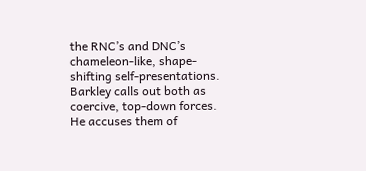the RNC’s and DNC’s chameleon-like, shape-shifting self-presentations. Barkley calls out both as coercive, top-down forces. He accuses them of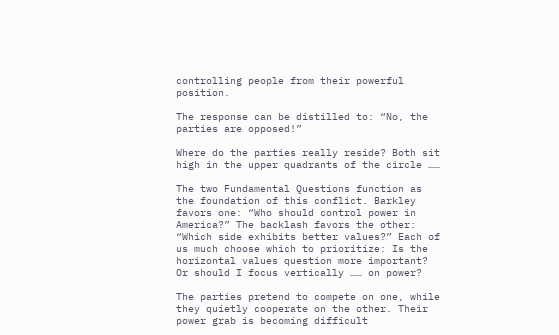controlling people from their powerful position.

The response can be distilled to: “No, the parties are opposed!”

Where do the parties really reside? Both sit high in the upper quadrants of the circle ……

The two Fundamental Questions function as the foundation of this conflict. Barkley favors one: “Who should control power in America?” The backlash favors the other: “Which side exhibits better values?” Each of us much choose which to prioritize: Is the horizontal values question more important? Or should I focus vertically …… on power?

The parties pretend to compete on one, while they quietly cooperate on the other. Their power grab is becoming difficult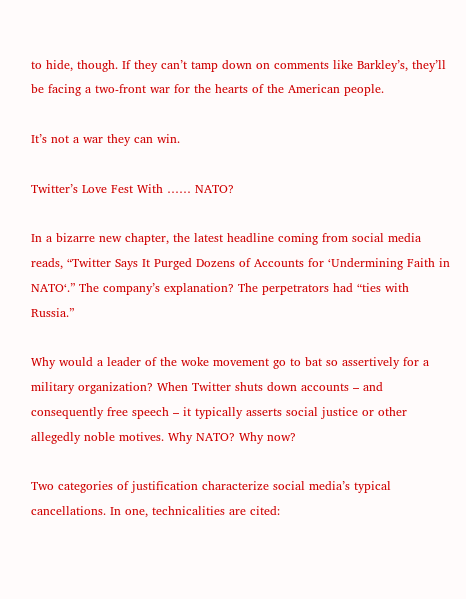to hide, though. If they can’t tamp down on comments like Barkley’s, they’ll be facing a two-front war for the hearts of the American people.

It’s not a war they can win.

Twitter’s Love Fest With …… NATO?

In a bizarre new chapter, the latest headline coming from social media reads, “Twitter Says It Purged Dozens of Accounts for ‘Undermining Faith in NATO‘.” The company’s explanation? The perpetrators had “ties with Russia.”

Why would a leader of the woke movement go to bat so assertively for a military organization? When Twitter shuts down accounts – and consequently free speech – it typically asserts social justice or other allegedly noble motives. Why NATO? Why now?

Two categories of justification characterize social media’s typical cancellations. In one, technicalities are cited: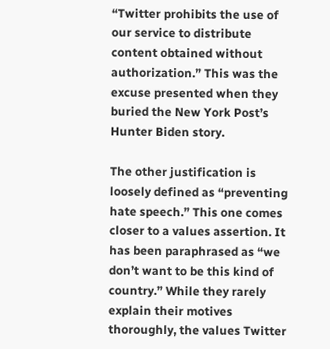“Twitter prohibits the use of our service to distribute content obtained without authorization.” This was the excuse presented when they buried the New York Post’s Hunter Biden story.

The other justification is loosely defined as “preventing hate speech.” This one comes closer to a values assertion. It has been paraphrased as “we don’t want to be this kind of country.” While they rarely explain their motives thoroughly, the values Twitter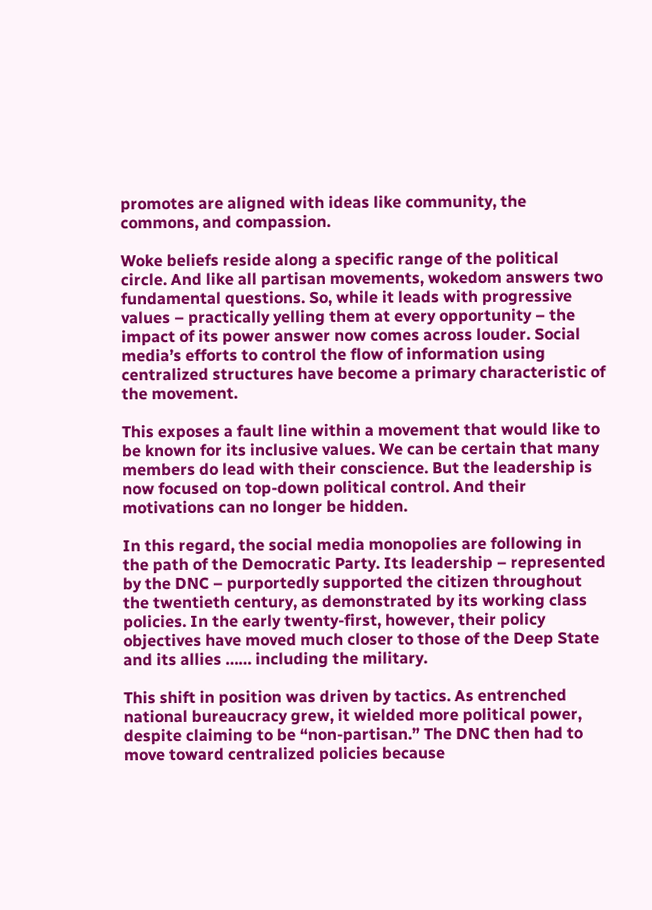promotes are aligned with ideas like community, the commons, and compassion.

Woke beliefs reside along a specific range of the political circle. And like all partisan movements, wokedom answers two fundamental questions. So, while it leads with progressive values – practically yelling them at every opportunity – the impact of its power answer now comes across louder. Social media’s efforts to control the flow of information using centralized structures have become a primary characteristic of the movement.

This exposes a fault line within a movement that would like to be known for its inclusive values. We can be certain that many members do lead with their conscience. But the leadership is now focused on top-down political control. And their motivations can no longer be hidden.

In this regard, the social media monopolies are following in the path of the Democratic Party. Its leadership – represented by the DNC – purportedly supported the citizen throughout the twentieth century, as demonstrated by its working class policies. In the early twenty-first, however, their policy objectives have moved much closer to those of the Deep State and its allies …… including the military.

This shift in position was driven by tactics. As entrenched national bureaucracy grew, it wielded more political power, despite claiming to be “non-partisan.” The DNC then had to move toward centralized policies because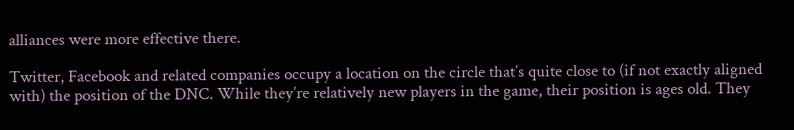alliances were more effective there.

Twitter, Facebook and related companies occupy a location on the circle that’s quite close to (if not exactly aligned with) the position of the DNC. While they’re relatively new players in the game, their position is ages old. They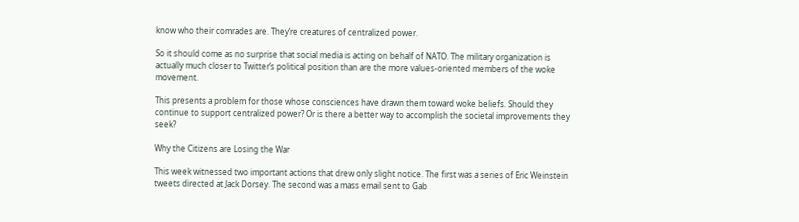know who their comrades are. They’re creatures of centralized power.

So it should come as no surprise that social media is acting on behalf of NATO. The military organization is actually much closer to Twitter’s political position than are the more values-oriented members of the woke movement.

This presents a problem for those whose consciences have drawn them toward woke beliefs. Should they continue to support centralized power? Or is there a better way to accomplish the societal improvements they seek?

Why the Citizens are Losing the War

This week witnessed two important actions that drew only slight notice. The first was a series of Eric Weinstein tweets directed at Jack Dorsey. The second was a mass email sent to Gab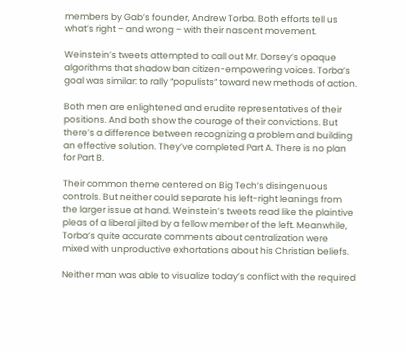members by Gab’s founder, Andrew Torba. Both efforts tell us what’s right – and wrong – with their nascent movement.

Weinstein’s tweets attempted to call out Mr. Dorsey’s opaque algorithms that shadow ban citizen-empowering voices. Torba’s goal was similar: to rally “populists” toward new methods of action.

Both men are enlightened and erudite representatives of their positions. And both show the courage of their convictions. But there’s a difference between recognizing a problem and building an effective solution. They’ve completed Part A. There is no plan for Part B.

Their common theme centered on Big Tech’s disingenuous controls. But neither could separate his left-right leanings from the larger issue at hand. Weinstein’s tweets read like the plaintive pleas of a liberal jilted by a fellow member of the left. Meanwhile, Torba’s quite accurate comments about centralization were mixed with unproductive exhortations about his Christian beliefs.

Neither man was able to visualize today’s conflict with the required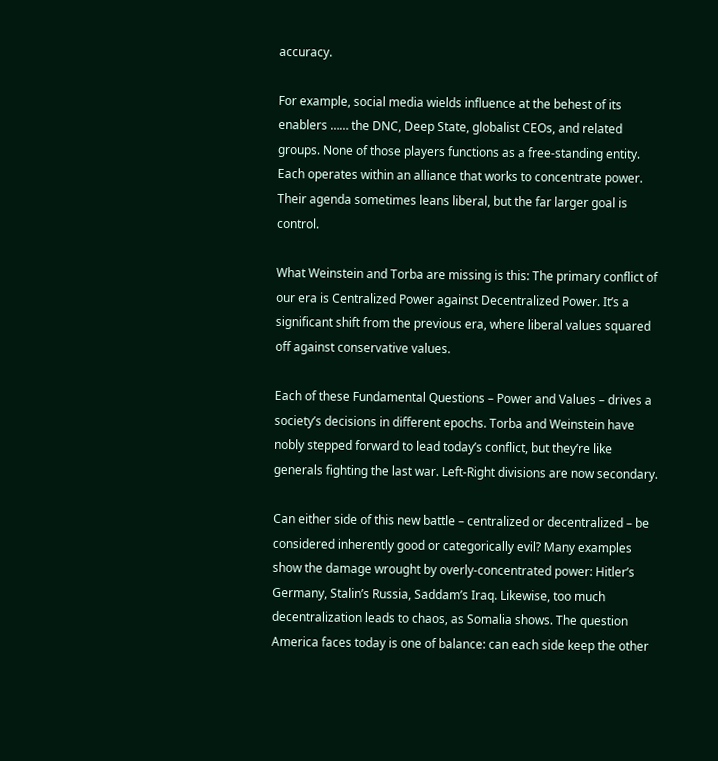accuracy.

For example, social media wields influence at the behest of its enablers …… the DNC, Deep State, globalist CEOs, and related groups. None of those players functions as a free-standing entity. Each operates within an alliance that works to concentrate power. Their agenda sometimes leans liberal, but the far larger goal is control.

What Weinstein and Torba are missing is this: The primary conflict of our era is Centralized Power against Decentralized Power. It’s a significant shift from the previous era, where liberal values squared off against conservative values.

Each of these Fundamental Questions – Power and Values – drives a society’s decisions in different epochs. Torba and Weinstein have nobly stepped forward to lead today’s conflict, but they’re like generals fighting the last war. Left-Right divisions are now secondary.

Can either side of this new battle – centralized or decentralized – be considered inherently good or categorically evil? Many examples show the damage wrought by overly-concentrated power: Hitler’s Germany, Stalin’s Russia, Saddam’s Iraq. Likewise, too much decentralization leads to chaos, as Somalia shows. The question America faces today is one of balance: can each side keep the other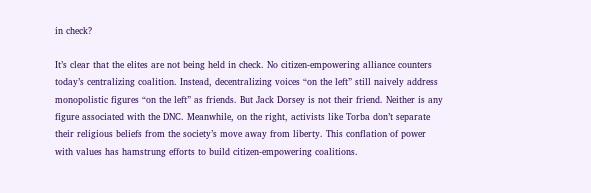in check?

It’s clear that the elites are not being held in check. No citizen-empowering alliance counters today’s centralizing coalition. Instead, decentralizing voices “on the left” still naively address monopolistic figures “on the left” as friends. But Jack Dorsey is not their friend. Neither is any figure associated with the DNC. Meanwhile, on the right, activists like Torba don’t separate their religious beliefs from the society’s move away from liberty. This conflation of power with values has hamstrung efforts to build citizen-empowering coalitions.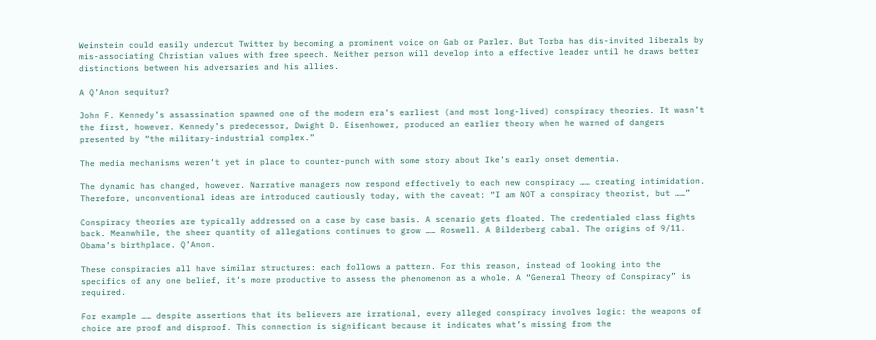Weinstein could easily undercut Twitter by becoming a prominent voice on Gab or Parler. But Torba has dis-invited liberals by mis-associating Christian values with free speech. Neither person will develop into a effective leader until he draws better distinctions between his adversaries and his allies.

A Q’Anon sequitur?

John F. Kennedy’s assassination spawned one of the modern era’s earliest (and most long-lived) conspiracy theories. It wasn’t the first, however. Kennedy’s predecessor, Dwight D. Eisenhower, produced an earlier theory when he warned of dangers presented by “the military-industrial complex.”

The media mechanisms weren’t yet in place to counter-punch with some story about Ike’s early onset dementia.

The dynamic has changed, however. Narrative managers now respond effectively to each new conspiracy …… creating intimidation. Therefore, unconventional ideas are introduced cautiously today, with the caveat: “I am NOT a conspiracy theorist, but ……”

Conspiracy theories are typically addressed on a case by case basis. A scenario gets floated. The credentialed class fights back. Meanwhile, the sheer quantity of allegations continues to grow …… Roswell. A Bilderberg cabal. The origins of 9/11. Obama’s birthplace. Q’Anon.

These conspiracies all have similar structures: each follows a pattern. For this reason, instead of looking into the specifics of any one belief, it’s more productive to assess the phenomenon as a whole. A “General Theory of Conspiracy” is required.

For example …… despite assertions that its believers are irrational, every alleged conspiracy involves logic: the weapons of choice are proof and disproof. This connection is significant because it indicates what’s missing from the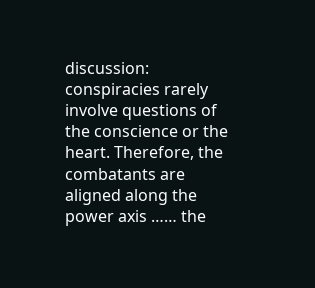discussion: conspiracies rarely involve questions of the conscience or the heart. Therefore, the combatants are aligned along the power axis …… the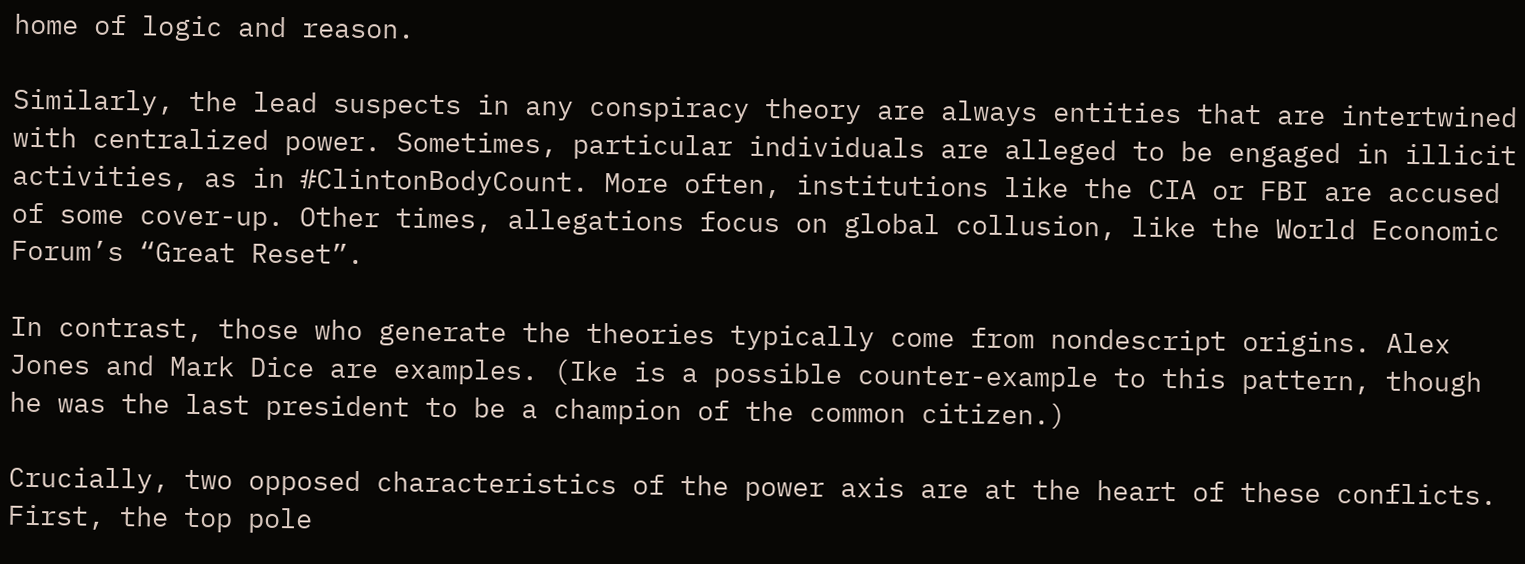home of logic and reason.

Similarly, the lead suspects in any conspiracy theory are always entities that are intertwined with centralized power. Sometimes, particular individuals are alleged to be engaged in illicit activities, as in #ClintonBodyCount. More often, institutions like the CIA or FBI are accused of some cover-up. Other times, allegations focus on global collusion, like the World Economic Forum’s “Great Reset”.

In contrast, those who generate the theories typically come from nondescript origins. Alex Jones and Mark Dice are examples. (Ike is a possible counter-example to this pattern, though he was the last president to be a champion of the common citizen.)

Crucially, two opposed characteristics of the power axis are at the heart of these conflicts. First, the top pole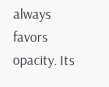always favors opacity. Its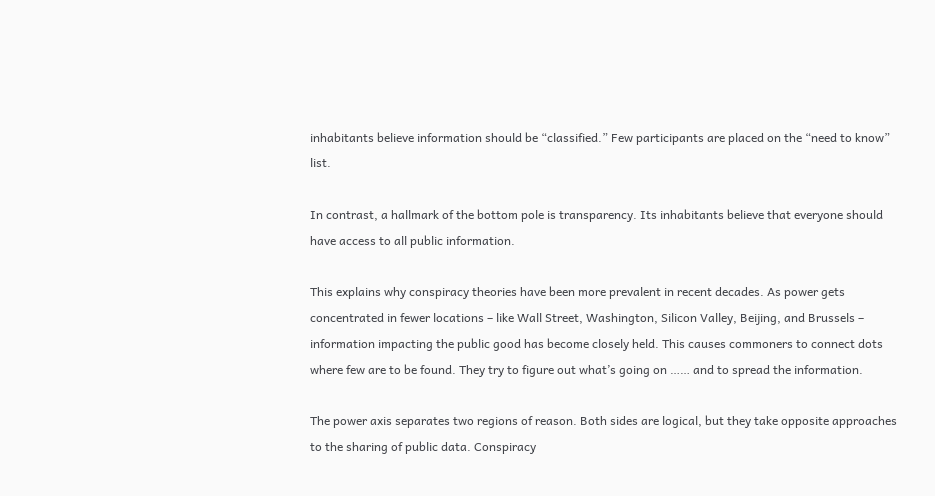inhabitants believe information should be “classified.” Few participants are placed on the “need to know” list.

In contrast, a hallmark of the bottom pole is transparency. Its inhabitants believe that everyone should have access to all public information.

This explains why conspiracy theories have been more prevalent in recent decades. As power gets concentrated in fewer locations – like Wall Street, Washington, Silicon Valley, Beijing, and Brussels – information impacting the public good has become closely held. This causes commoners to connect dots where few are to be found. They try to figure out what’s going on …… and to spread the information.

The power axis separates two regions of reason. Both sides are logical, but they take opposite approaches to the sharing of public data. Conspiracy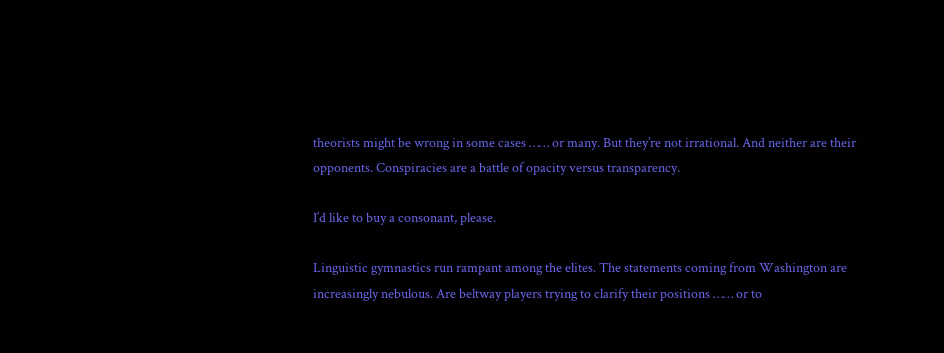theorists might be wrong in some cases …… or many. But they’re not irrational. And neither are their opponents. Conspiracies are a battle of opacity versus transparency.

I’d like to buy a consonant, please.

Linguistic gymnastics run rampant among the elites. The statements coming from Washington are increasingly nebulous. Are beltway players trying to clarify their positions …… or to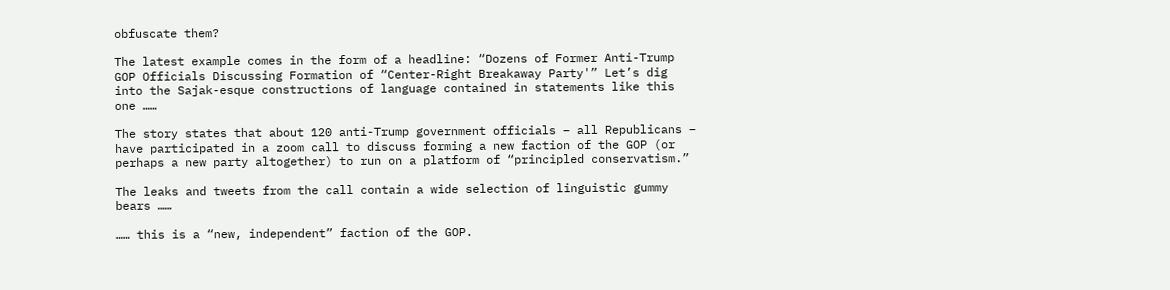obfuscate them?

The latest example comes in the form of a headline: “Dozens of Former Anti-Trump GOP Officials Discussing Formation of “Center-Right Breakaway Party'” Let’s dig into the Sajak-esque constructions of language contained in statements like this one ……

The story states that about 120 anti-Trump government officials – all Republicans – have participated in a zoom call to discuss forming a new faction of the GOP (or perhaps a new party altogether) to run on a platform of “principled conservatism.”

The leaks and tweets from the call contain a wide selection of linguistic gummy bears ……

…… this is a “new, independent” faction of the GOP.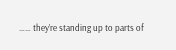…… they’re standing up to parts of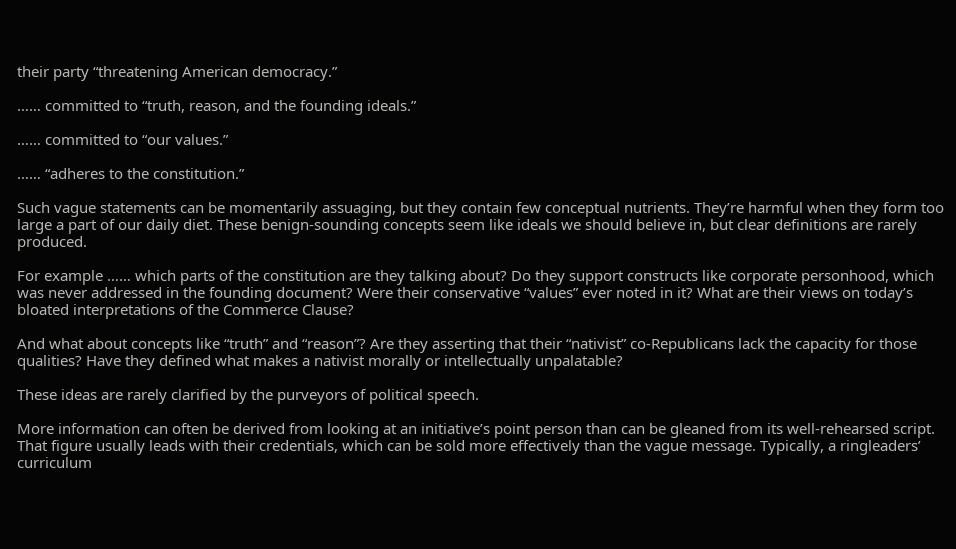their party “threatening American democracy.”

…… committed to “truth, reason, and the founding ideals.”

…… committed to “our values.”

…… “adheres to the constitution.”

Such vague statements can be momentarily assuaging, but they contain few conceptual nutrients. They’re harmful when they form too large a part of our daily diet. These benign-sounding concepts seem like ideals we should believe in, but clear definitions are rarely produced.

For example …… which parts of the constitution are they talking about? Do they support constructs like corporate personhood, which was never addressed in the founding document? Were their conservative “values” ever noted in it? What are their views on today’s bloated interpretations of the Commerce Clause?

And what about concepts like “truth” and “reason”? Are they asserting that their “nativist” co-Republicans lack the capacity for those qualities? Have they defined what makes a nativist morally or intellectually unpalatable?

These ideas are rarely clarified by the purveyors of political speech.

More information can often be derived from looking at an initiative’s point person than can be gleaned from its well-rehearsed script. That figure usually leads with their credentials, which can be sold more effectively than the vague message. Typically, a ringleaders’ curriculum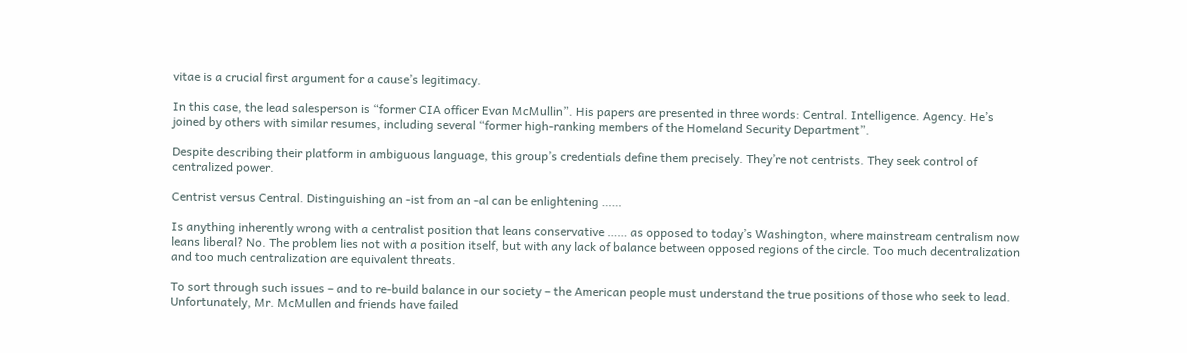vitae is a crucial first argument for a cause’s legitimacy.

In this case, the lead salesperson is “former CIA officer Evan McMullin”. His papers are presented in three words: Central. Intelligence. Agency. He’s joined by others with similar resumes, including several “former high-ranking members of the Homeland Security Department”.

Despite describing their platform in ambiguous language, this group’s credentials define them precisely. They’re not centrists. They seek control of centralized power.

Centrist versus Central. Distinguishing an -ist from an -al can be enlightening ……

Is anything inherently wrong with a centralist position that leans conservative …… as opposed to today’s Washington, where mainstream centralism now leans liberal? No. The problem lies not with a position itself, but with any lack of balance between opposed regions of the circle. Too much decentralization and too much centralization are equivalent threats.

To sort through such issues – and to re-build balance in our society – the American people must understand the true positions of those who seek to lead. Unfortunately, Mr. McMullen and friends have failed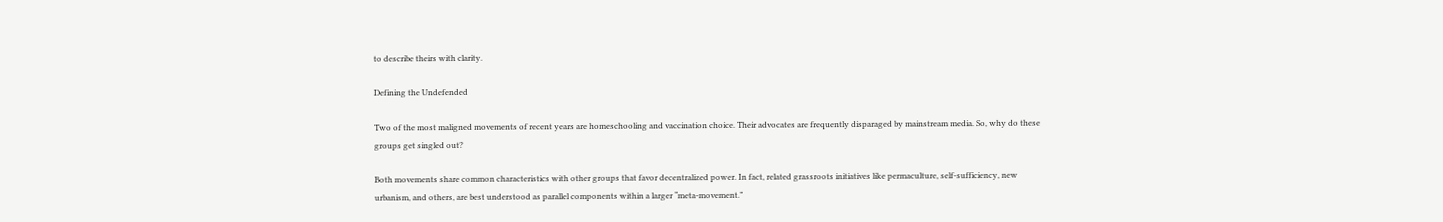to describe theirs with clarity.

Defining the Undefended

Two of the most maligned movements of recent years are homeschooling and vaccination choice. Their advocates are frequently disparaged by mainstream media. So, why do these groups get singled out?

Both movements share common characteristics with other groups that favor decentralized power. In fact, related grassroots initiatives like permaculture, self-sufficiency, new urbanism, and others, are best understood as parallel components within a larger “meta-movement.”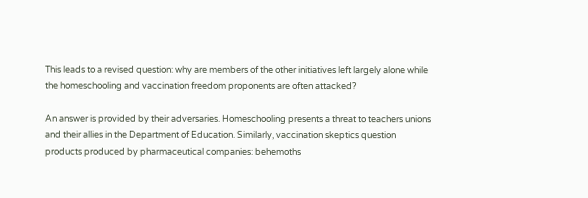This leads to a revised question: why are members of the other initiatives left largely alone while the homeschooling and vaccination freedom proponents are often attacked?

An answer is provided by their adversaries. Homeschooling presents a threat to teachers unions and their allies in the Department of Education. Similarly, vaccination skeptics question products produced by pharmaceutical companies: behemoths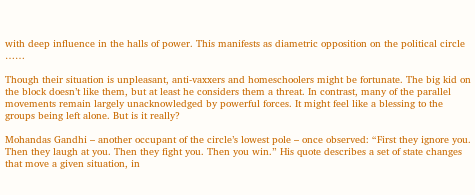with deep influence in the halls of power. This manifests as diametric opposition on the political circle ……

Though their situation is unpleasant, anti-vaxxers and homeschoolers might be fortunate. The big kid on the block doesn’t like them, but at least he considers them a threat. In contrast, many of the parallel movements remain largely unacknowledged by powerful forces. It might feel like a blessing to the groups being left alone. But is it really?

Mohandas Gandhi – another occupant of the circle’s lowest pole – once observed: “First they ignore you. Then they laugh at you. Then they fight you. Then you win.” His quote describes a set of state changes that move a given situation, in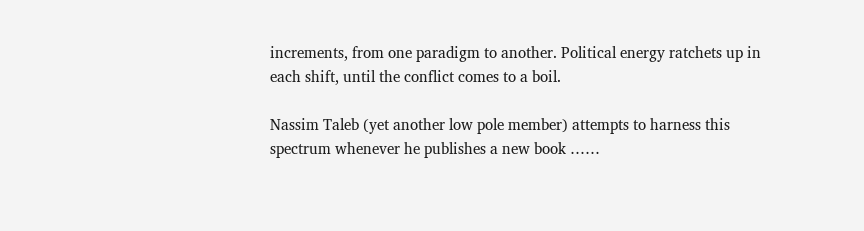increments, from one paradigm to another. Political energy ratchets up in each shift, until the conflict comes to a boil.

Nassim Taleb (yet another low pole member) attempts to harness this spectrum whenever he publishes a new book ……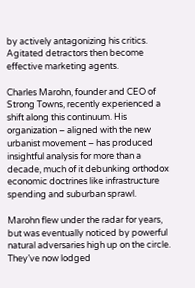by actively antagonizing his critics. Agitated detractors then become effective marketing agents.

Charles Marohn, founder and CEO of Strong Towns, recently experienced a shift along this continuum. His organization – aligned with the new urbanist movement – has produced insightful analysis for more than a decade, much of it debunking orthodox economic doctrines like infrastructure spending and suburban sprawl.

Marohn flew under the radar for years, but was eventually noticed by powerful natural adversaries high up on the circle. They’ve now lodged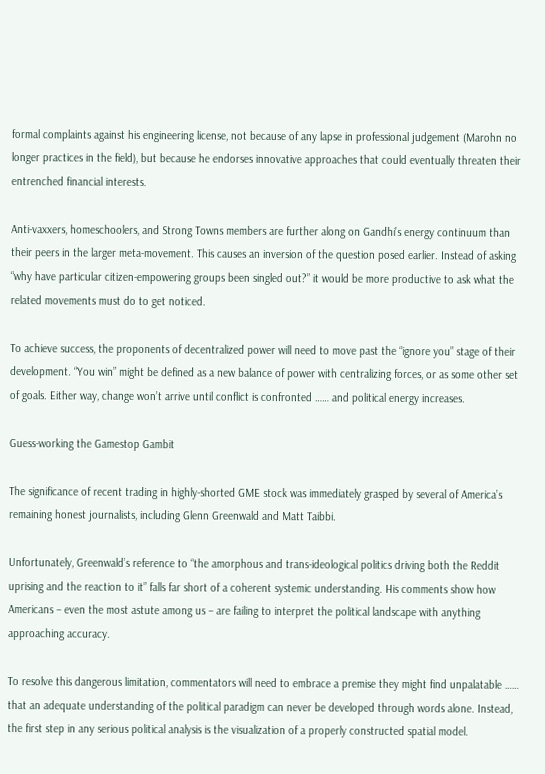formal complaints against his engineering license, not because of any lapse in professional judgement (Marohn no longer practices in the field), but because he endorses innovative approaches that could eventually threaten their entrenched financial interests.

Anti-vaxxers, homeschoolers, and Strong Towns members are further along on Gandhi’s energy continuum than their peers in the larger meta-movement. This causes an inversion of the question posed earlier. Instead of asking “why have particular citizen-empowering groups been singled out?” it would be more productive to ask what the related movements must do to get noticed.

To achieve success, the proponents of decentralized power will need to move past the “ignore you” stage of their development. “You win” might be defined as a new balance of power with centralizing forces, or as some other set of goals. Either way, change won’t arrive until conflict is confronted …… and political energy increases.

Guess-working the Gamestop Gambit

The significance of recent trading in highly-shorted GME stock was immediately grasped by several of America’s remaining honest journalists, including Glenn Greenwald and Matt Taibbi.

Unfortunately, Greenwald’s reference to “the amorphous and trans-ideological politics driving both the Reddit uprising and the reaction to it” falls far short of a coherent systemic understanding. His comments show how Americans – even the most astute among us – are failing to interpret the political landscape with anything approaching accuracy.

To resolve this dangerous limitation, commentators will need to embrace a premise they might find unpalatable …… that an adequate understanding of the political paradigm can never be developed through words alone. Instead, the first step in any serious political analysis is the visualization of a properly constructed spatial model.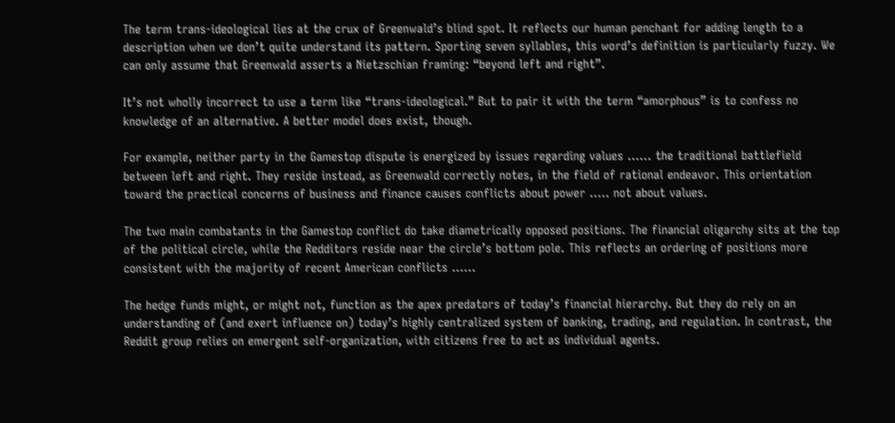The term trans-ideological lies at the crux of Greenwald’s blind spot. It reflects our human penchant for adding length to a description when we don’t quite understand its pattern. Sporting seven syllables, this word’s definition is particularly fuzzy. We can only assume that Greenwald asserts a Nietzschian framing: “beyond left and right”.

It’s not wholly incorrect to use a term like “trans-ideological.” But to pair it with the term “amorphous” is to confess no knowledge of an alternative. A better model does exist, though.

For example, neither party in the Gamestop dispute is energized by issues regarding values …… the traditional battlefield between left and right. They reside instead, as Greenwald correctly notes, in the field of rational endeavor. This orientation toward the practical concerns of business and finance causes conflicts about power ….. not about values.

The two main combatants in the Gamestop conflict do take diametrically opposed positions. The financial oligarchy sits at the top of the political circle, while the Redditors reside near the circle’s bottom pole. This reflects an ordering of positions more consistent with the majority of recent American conflicts ……

The hedge funds might, or might not, function as the apex predators of today’s financial hierarchy. But they do rely on an understanding of (and exert influence on) today’s highly centralized system of banking, trading, and regulation. In contrast, the Reddit group relies on emergent self-organization, with citizens free to act as individual agents.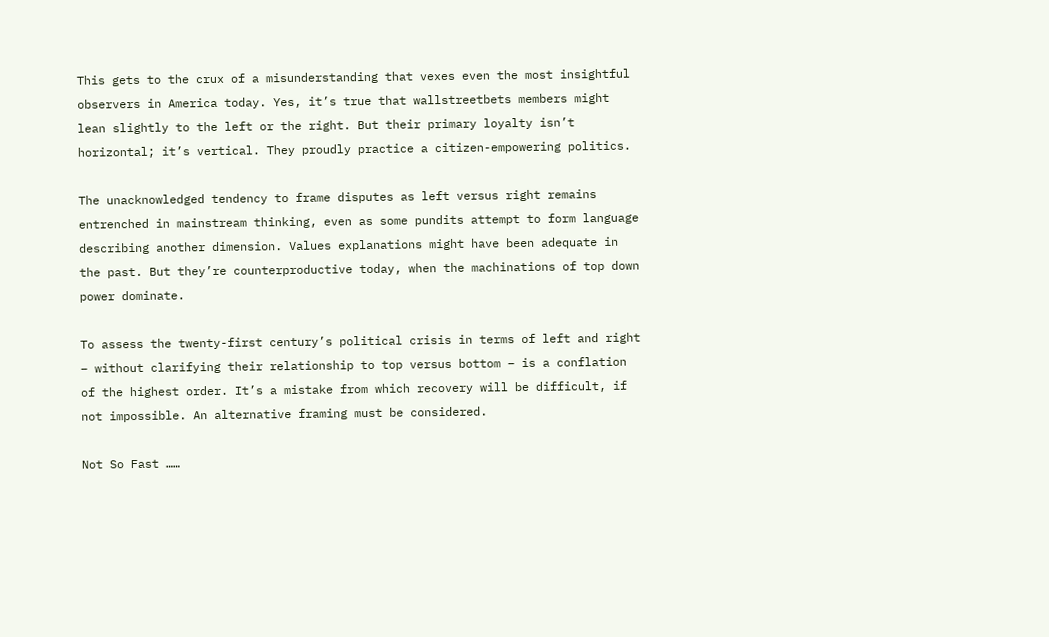This gets to the crux of a misunderstanding that vexes even the most insightful observers in America today. Yes, it’s true that wallstreetbets members might lean slightly to the left or the right. But their primary loyalty isn’t horizontal; it’s vertical. They proudly practice a citizen-empowering politics.

The unacknowledged tendency to frame disputes as left versus right remains entrenched in mainstream thinking, even as some pundits attempt to form language describing another dimension. Values explanations might have been adequate in the past. But they’re counterproductive today, when the machinations of top down power dominate.

To assess the twenty-first century’s political crisis in terms of left and right – without clarifying their relationship to top versus bottom – is a conflation of the highest order. It’s a mistake from which recovery will be difficult, if not impossible. An alternative framing must be considered.

Not So Fast ……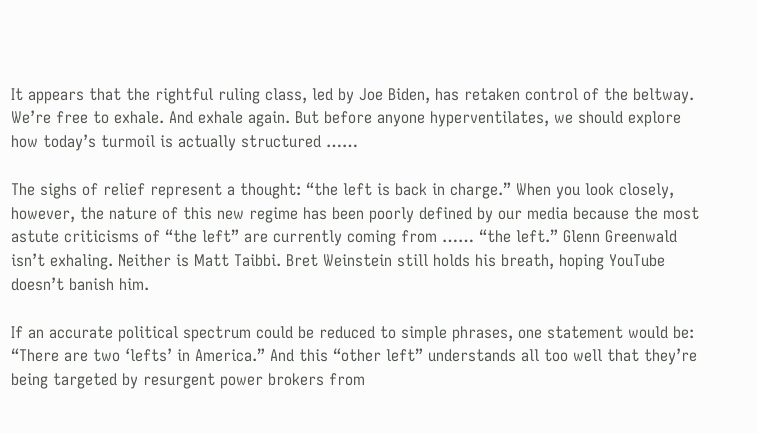It appears that the rightful ruling class, led by Joe Biden, has retaken control of the beltway. We’re free to exhale. And exhale again. But before anyone hyperventilates, we should explore how today’s turmoil is actually structured ……

The sighs of relief represent a thought: “the left is back in charge.” When you look closely, however, the nature of this new regime has been poorly defined by our media because the most astute criticisms of “the left” are currently coming from …… “the left.” Glenn Greenwald isn’t exhaling. Neither is Matt Taibbi. Bret Weinstein still holds his breath, hoping YouTube doesn’t banish him.

If an accurate political spectrum could be reduced to simple phrases, one statement would be: “There are two ‘lefts’ in America.” And this “other left” understands all too well that they’re being targeted by resurgent power brokers from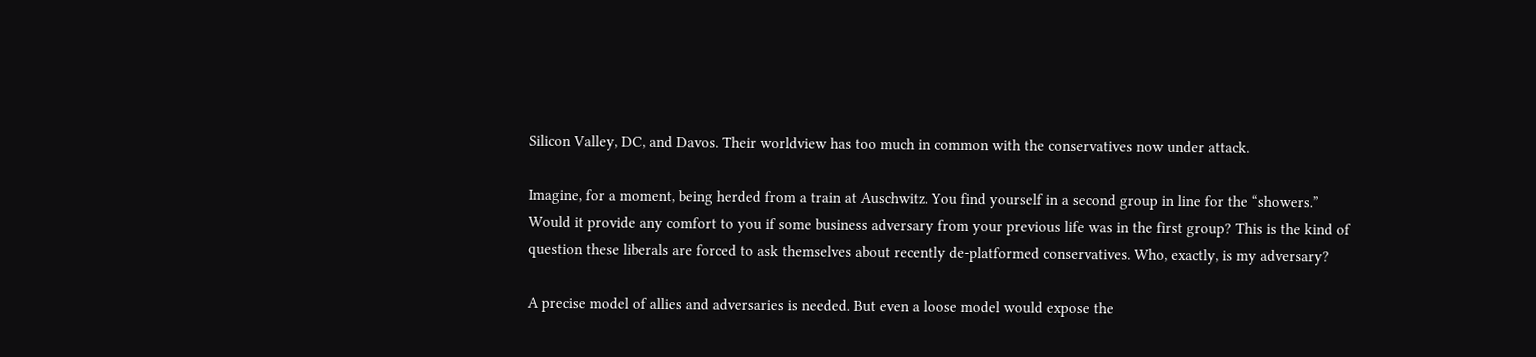Silicon Valley, DC, and Davos. Their worldview has too much in common with the conservatives now under attack.

Imagine, for a moment, being herded from a train at Auschwitz. You find yourself in a second group in line for the “showers.” Would it provide any comfort to you if some business adversary from your previous life was in the first group? This is the kind of question these liberals are forced to ask themselves about recently de-platformed conservatives. Who, exactly, is my adversary?

A precise model of allies and adversaries is needed. But even a loose model would expose the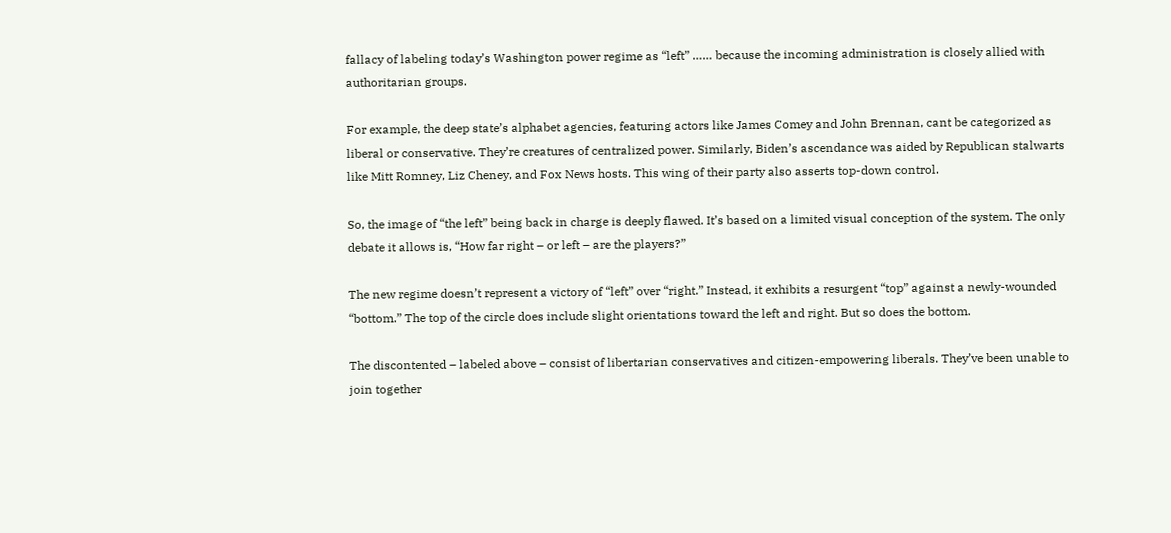fallacy of labeling today’s Washington power regime as “left” …… because the incoming administration is closely allied with authoritarian groups.

For example, the deep state’s alphabet agencies, featuring actors like James Comey and John Brennan, cant be categorized as liberal or conservative. They’re creatures of centralized power. Similarly, Biden’s ascendance was aided by Republican stalwarts like Mitt Romney, Liz Cheney, and Fox News hosts. This wing of their party also asserts top-down control.

So, the image of “the left” being back in charge is deeply flawed. It’s based on a limited visual conception of the system. The only debate it allows is, “How far right – or left – are the players?”

The new regime doesn’t represent a victory of “left” over “right.” Instead, it exhibits a resurgent “top” against a newly-wounded “bottom.” The top of the circle does include slight orientations toward the left and right. But so does the bottom.

The discontented – labeled above – consist of libertarian conservatives and citizen-empowering liberals. They’ve been unable to join together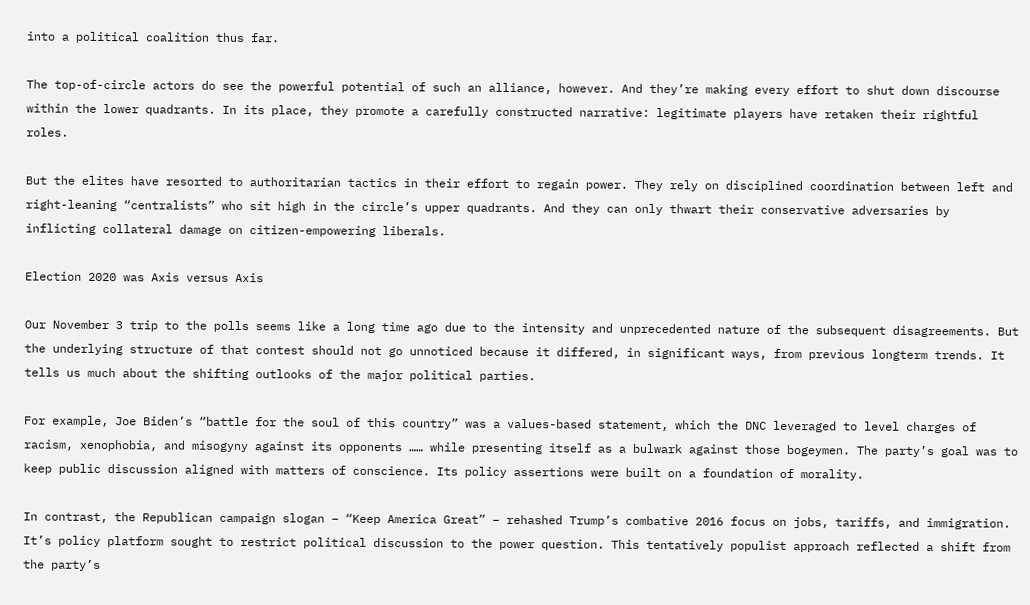into a political coalition thus far.

The top-of-circle actors do see the powerful potential of such an alliance, however. And they’re making every effort to shut down discourse within the lower quadrants. In its place, they promote a carefully constructed narrative: legitimate players have retaken their rightful roles.

But the elites have resorted to authoritarian tactics in their effort to regain power. They rely on disciplined coordination between left and right-leaning “centralists” who sit high in the circle’s upper quadrants. And they can only thwart their conservative adversaries by inflicting collateral damage on citizen-empowering liberals.

Election 2020 was Axis versus Axis

Our November 3 trip to the polls seems like a long time ago due to the intensity and unprecedented nature of the subsequent disagreements. But the underlying structure of that contest should not go unnoticed because it differed, in significant ways, from previous longterm trends. It tells us much about the shifting outlooks of the major political parties.

For example, Joe Biden’s “battle for the soul of this country” was a values-based statement, which the DNC leveraged to level charges of racism, xenophobia, and misogyny against its opponents …… while presenting itself as a bulwark against those bogeymen. The party’s goal was to keep public discussion aligned with matters of conscience. Its policy assertions were built on a foundation of morality.

In contrast, the Republican campaign slogan – “Keep America Great” – rehashed Trump’s combative 2016 focus on jobs, tariffs, and immigration. It’s policy platform sought to restrict political discussion to the power question. This tentatively populist approach reflected a shift from the party’s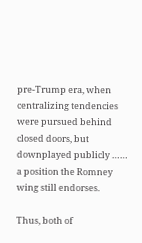pre-Trump era, when centralizing tendencies were pursued behind closed doors, but downplayed publicly …… a position the Romney wing still endorses.

Thus, both of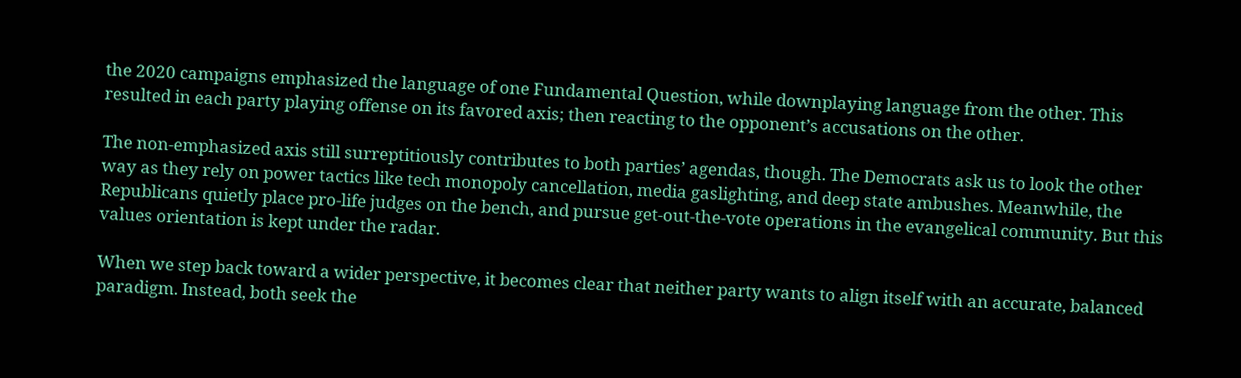the 2020 campaigns emphasized the language of one Fundamental Question, while downplaying language from the other. This resulted in each party playing offense on its favored axis; then reacting to the opponent’s accusations on the other.

The non-emphasized axis still surreptitiously contributes to both parties’ agendas, though. The Democrats ask us to look the other way as they rely on power tactics like tech monopoly cancellation, media gaslighting, and deep state ambushes. Meanwhile, the Republicans quietly place pro-life judges on the bench, and pursue get-out-the-vote operations in the evangelical community. But this values orientation is kept under the radar.

When we step back toward a wider perspective, it becomes clear that neither party wants to align itself with an accurate, balanced paradigm. Instead, both seek the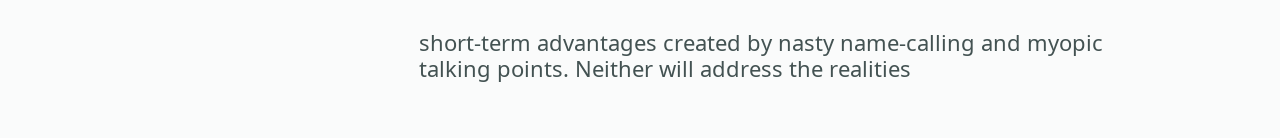short-term advantages created by nasty name-calling and myopic talking points. Neither will address the realities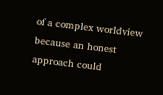of a complex worldview because an honest approach could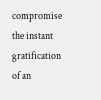compromise the instant gratification of an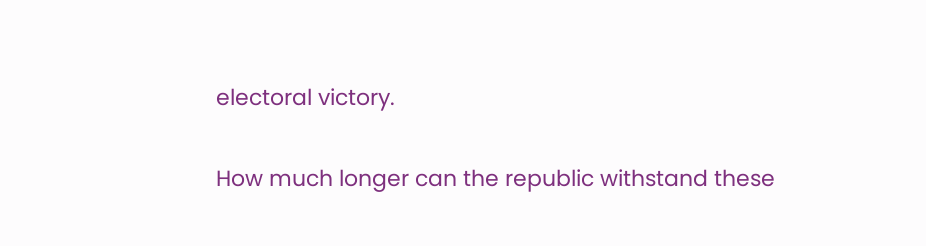electoral victory.

How much longer can the republic withstand these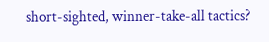short-sighted, winner-take-all tactics?